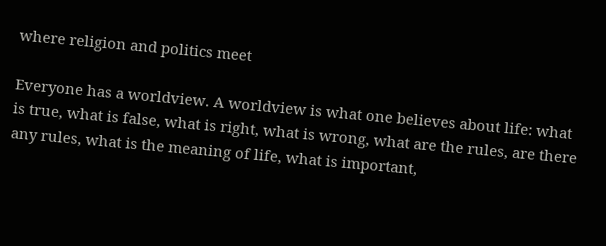where religion and politics meet

Everyone has a worldview. A worldview is what one believes about life: what is true, what is false, what is right, what is wrong, what are the rules, are there any rules, what is the meaning of life, what is important,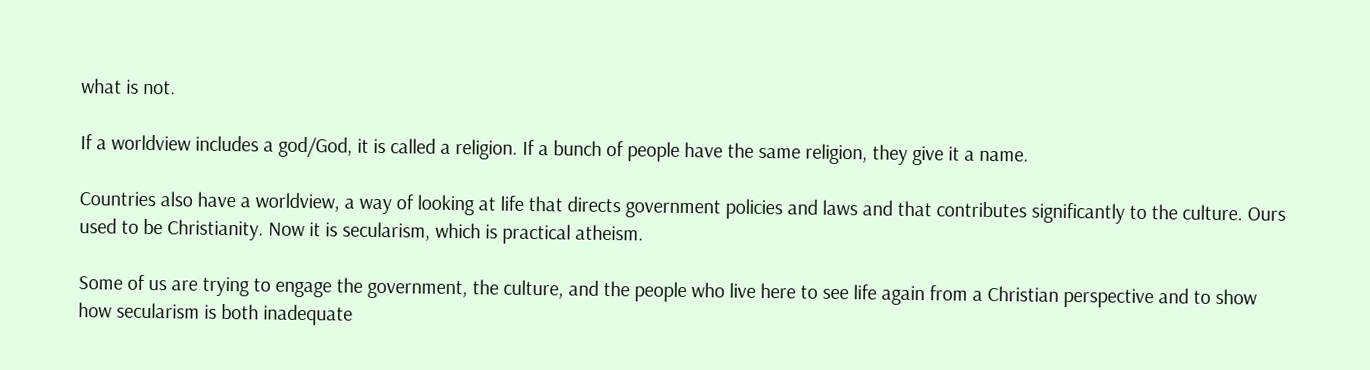what is not.

If a worldview includes a god/God, it is called a religion. If a bunch of people have the same religion, they give it a name.

Countries also have a worldview, a way of looking at life that directs government policies and laws and that contributes significantly to the culture. Ours used to be Christianity. Now it is secularism, which is practical atheism.

Some of us are trying to engage the government, the culture, and the people who live here to see life again from a Christian perspective and to show how secularism is both inadequate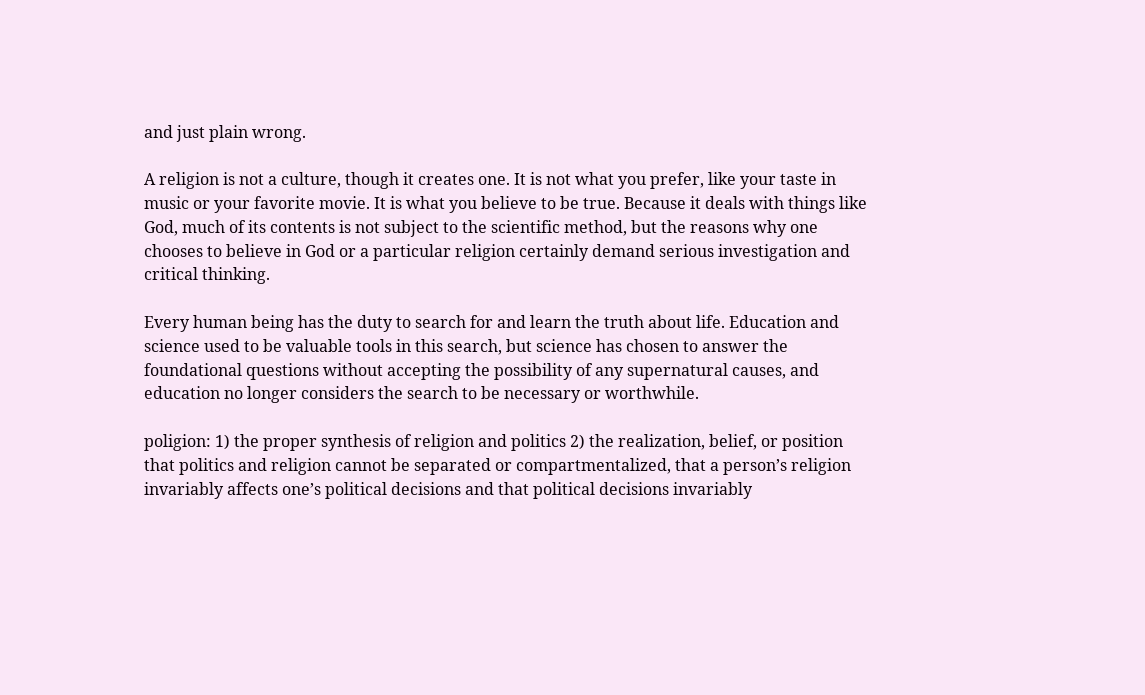and just plain wrong.

A religion is not a culture, though it creates one. It is not what you prefer, like your taste in music or your favorite movie. It is what you believe to be true. Because it deals with things like God, much of its contents is not subject to the scientific method, but the reasons why one chooses to believe in God or a particular religion certainly demand serious investigation and critical thinking.

Every human being has the duty to search for and learn the truth about life. Education and science used to be valuable tools in this search, but science has chosen to answer the foundational questions without accepting the possibility of any supernatural causes, and education no longer considers the search to be necessary or worthwhile.

poligion: 1) the proper synthesis of religion and politics 2) the realization, belief, or position that politics and religion cannot be separated or compartmentalized, that a person’s religion invariably affects one’s political decisions and that political decisions invariably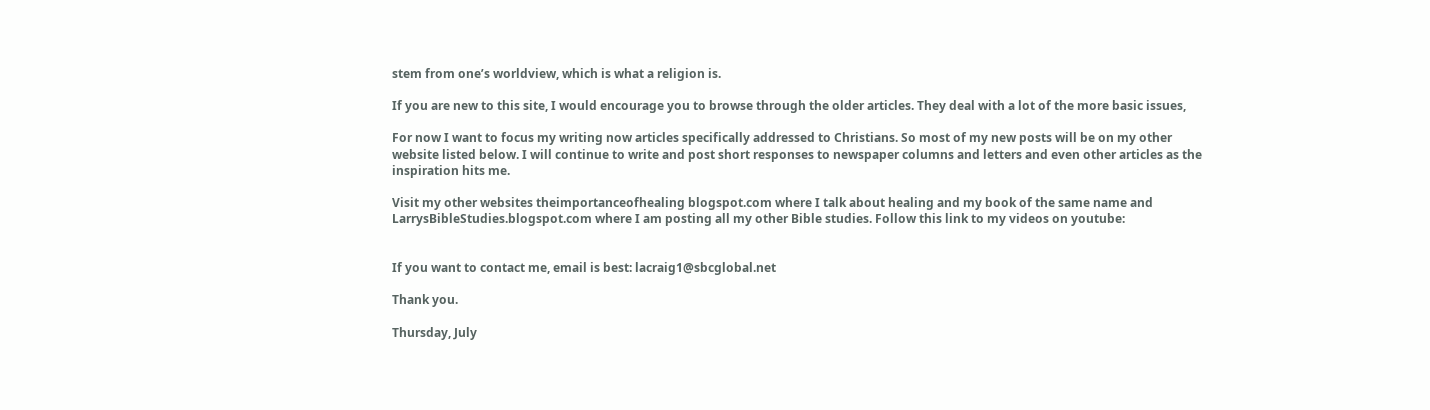stem from one’s worldview, which is what a religion is.

If you are new to this site, I would encourage you to browse through the older articles. They deal with a lot of the more basic issues,

For now I want to focus my writing now articles specifically addressed to Christians. So most of my new posts will be on my other website listed below. I will continue to write and post short responses to newspaper columns and letters and even other articles as the inspiration hits me.

Visit my other websites theimportanceofhealing blogspot.com where I talk about healing and my book of the same name and LarrysBibleStudies.blogspot.com where I am posting all my other Bible studies. Follow this link to my videos on youtube:


If you want to contact me, email is best: lacraig1@sbcglobal.net

Thank you.

Thursday, July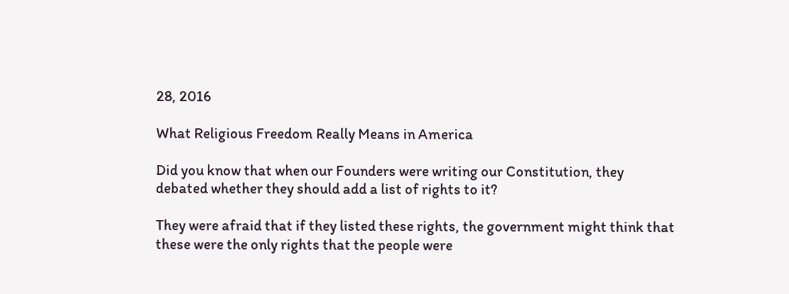28, 2016

What Religious Freedom Really Means in America

Did you know that when our Founders were writing our Constitution, they debated whether they should add a list of rights to it?

They were afraid that if they listed these rights, the government might think that these were the only rights that the people were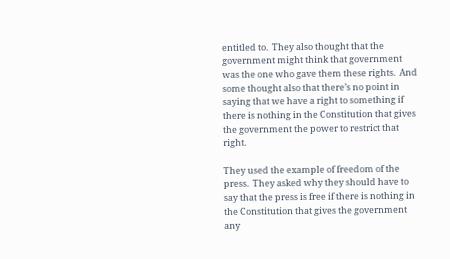entitled to.  They also thought that the government might think that government was the one who gave them these rights.  And some thought also that there’s no point in saying that we have a right to something if there is nothing in the Constitution that gives the government the power to restrict that right.

They used the example of freedom of the press.  They asked why they should have to say that the press is free if there is nothing in the Constitution that gives the government any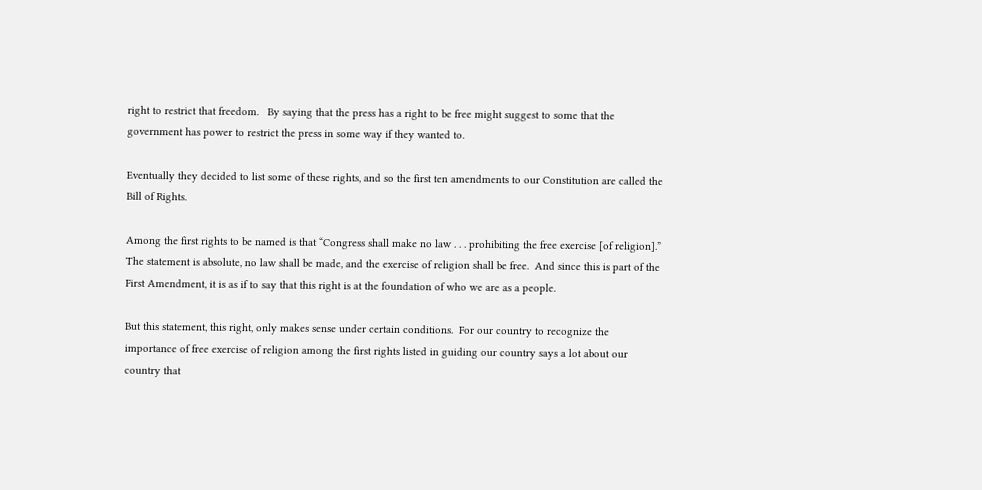right to restrict that freedom.   By saying that the press has a right to be free might suggest to some that the government has power to restrict the press in some way if they wanted to.

Eventually they decided to list some of these rights, and so the first ten amendments to our Constitution are called the Bill of Rights.

Among the first rights to be named is that “Congress shall make no law . . . prohibiting the free exercise [of religion].”  The statement is absolute, no law shall be made, and the exercise of religion shall be free.  And since this is part of the First Amendment, it is as if to say that this right is at the foundation of who we are as a people.

But this statement, this right, only makes sense under certain conditions.  For our country to recognize the importance of free exercise of religion among the first rights listed in guiding our country says a lot about our country that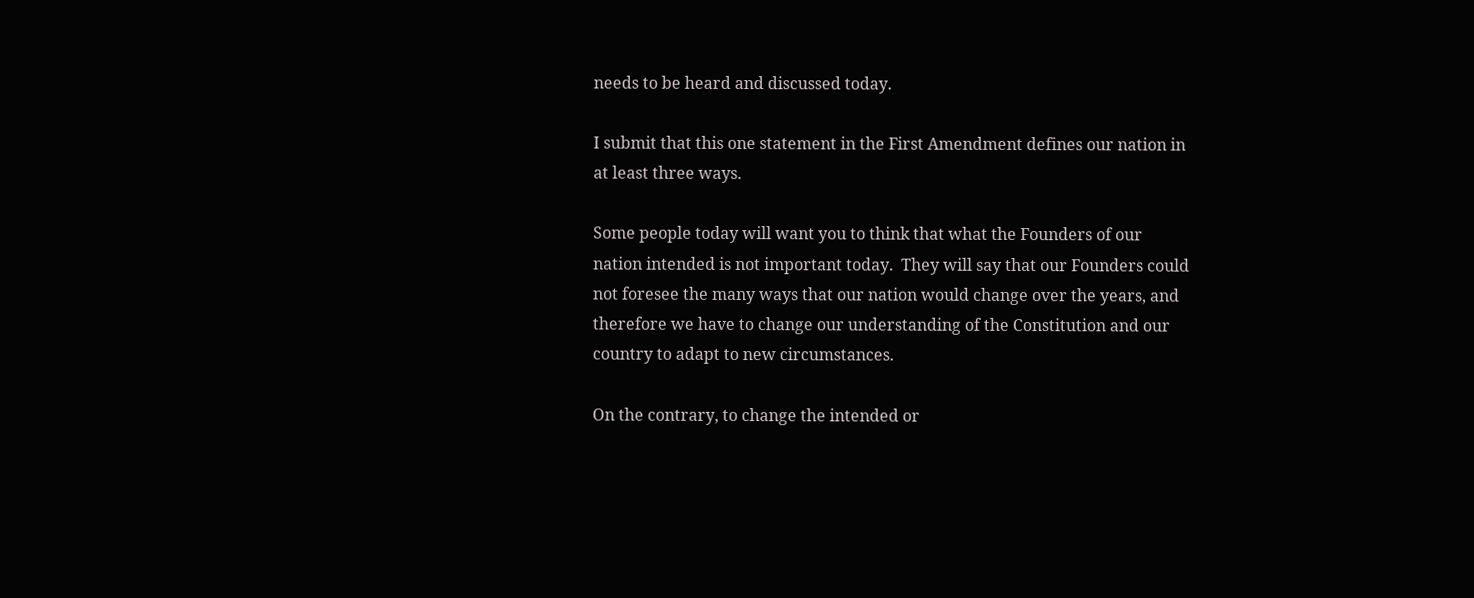needs to be heard and discussed today.

I submit that this one statement in the First Amendment defines our nation in at least three ways.

Some people today will want you to think that what the Founders of our nation intended is not important today.  They will say that our Founders could not foresee the many ways that our nation would change over the years, and therefore we have to change our understanding of the Constitution and our country to adapt to new circumstances.

On the contrary, to change the intended or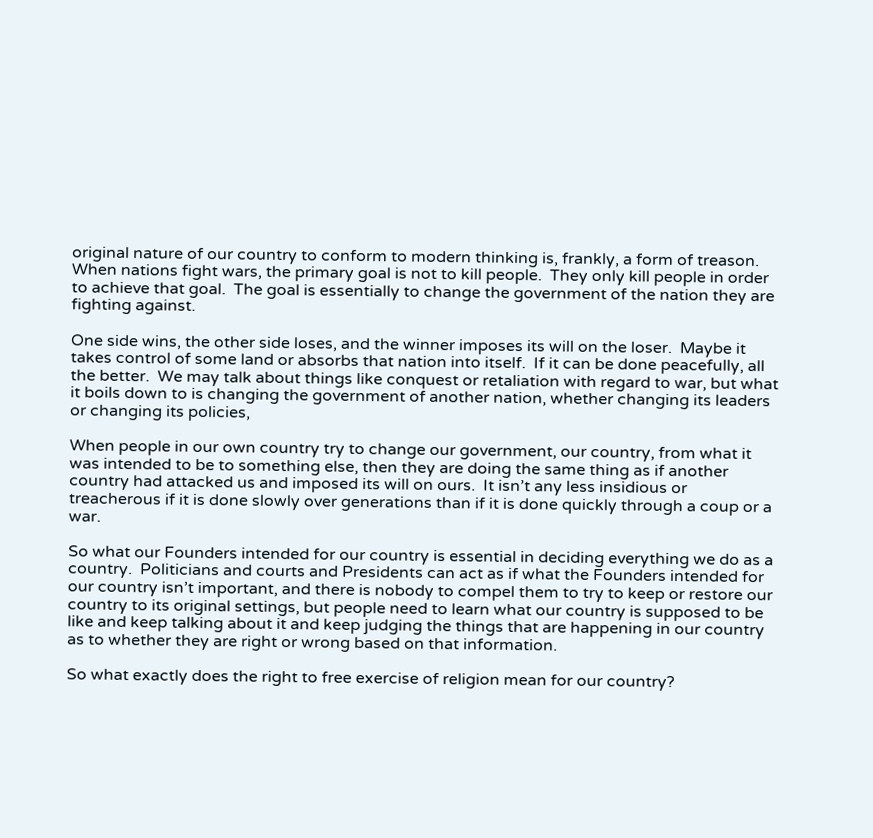original nature of our country to conform to modern thinking is, frankly, a form of treason.  When nations fight wars, the primary goal is not to kill people.  They only kill people in order to achieve that goal.  The goal is essentially to change the government of the nation they are fighting against.

One side wins, the other side loses, and the winner imposes its will on the loser.  Maybe it takes control of some land or absorbs that nation into itself.  If it can be done peacefully, all the better.  We may talk about things like conquest or retaliation with regard to war, but what it boils down to is changing the government of another nation, whether changing its leaders or changing its policies,

When people in our own country try to change our government, our country, from what it was intended to be to something else, then they are doing the same thing as if another country had attacked us and imposed its will on ours.  It isn’t any less insidious or treacherous if it is done slowly over generations than if it is done quickly through a coup or a war.

So what our Founders intended for our country is essential in deciding everything we do as a country.  Politicians and courts and Presidents can act as if what the Founders intended for our country isn’t important, and there is nobody to compel them to try to keep or restore our country to its original settings, but people need to learn what our country is supposed to be like and keep talking about it and keep judging the things that are happening in our country as to whether they are right or wrong based on that information.

So what exactly does the right to free exercise of religion mean for our country?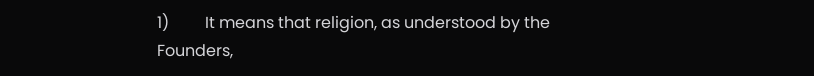1)         It means that religion, as understood by the Founders,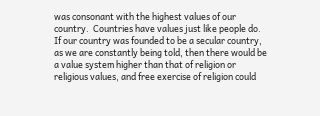was consonant with the highest values of our country.  Countries have values just like people do.  If our country was founded to be a secular country, as we are constantly being told, then there would be a value system higher than that of religion or religious values, and free exercise of religion could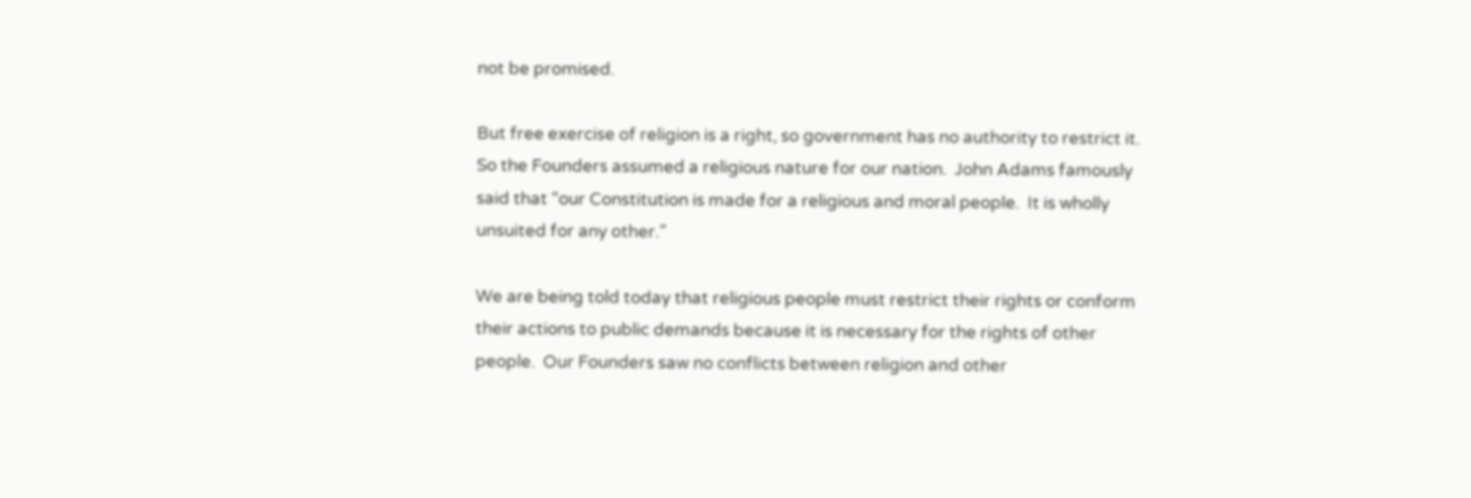not be promised.

But free exercise of religion is a right, so government has no authority to restrict it.  So the Founders assumed a religious nature for our nation.  John Adams famously said that “our Constitution is made for a religious and moral people.  It is wholly unsuited for any other.”

We are being told today that religious people must restrict their rights or conform their actions to public demands because it is necessary for the rights of other people.  Our Founders saw no conflicts between religion and other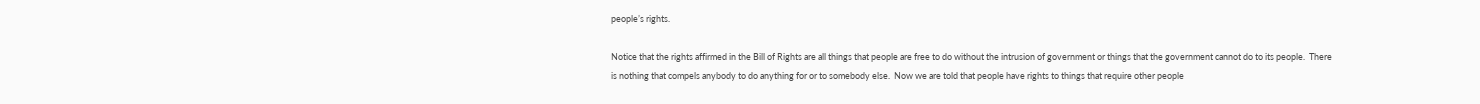people’s rights.

Notice that the rights affirmed in the Bill of Rights are all things that people are free to do without the intrusion of government or things that the government cannot do to its people.  There is nothing that compels anybody to do anything for or to somebody else.  Now we are told that people have rights to things that require other people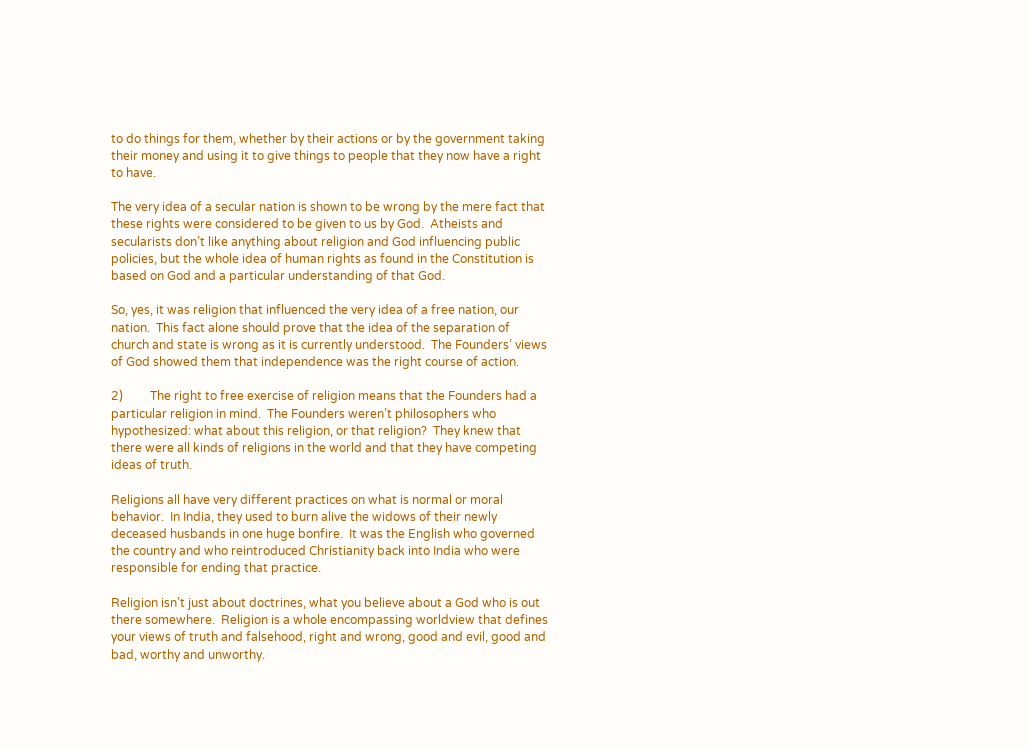to do things for them, whether by their actions or by the government taking their money and using it to give things to people that they now have a right to have.

The very idea of a secular nation is shown to be wrong by the mere fact that these rights were considered to be given to us by God.  Atheists and secularists don’t like anything about religion and God influencing public policies, but the whole idea of human rights as found in the Constitution is based on God and a particular understanding of that God.

So, yes, it was religion that influenced the very idea of a free nation, our nation.  This fact alone should prove that the idea of the separation of church and state is wrong as it is currently understood.  The Founders’ views of God showed them that independence was the right course of action.

2)         The right to free exercise of religion means that the Founders had a particular religion in mind.  The Founders weren’t philosophers who hypothesized: what about this religion, or that religion?  They knew that there were all kinds of religions in the world and that they have competing ideas of truth.

Religions all have very different practices on what is normal or moral behavior.  In India, they used to burn alive the widows of their newly deceased husbands in one huge bonfire.  It was the English who governed the country and who reintroduced Christianity back into India who were responsible for ending that practice.

Religion isn’t just about doctrines, what you believe about a God who is out there somewhere.  Religion is a whole encompassing worldview that defines your views of truth and falsehood, right and wrong, good and evil, good and bad, worthy and unworthy.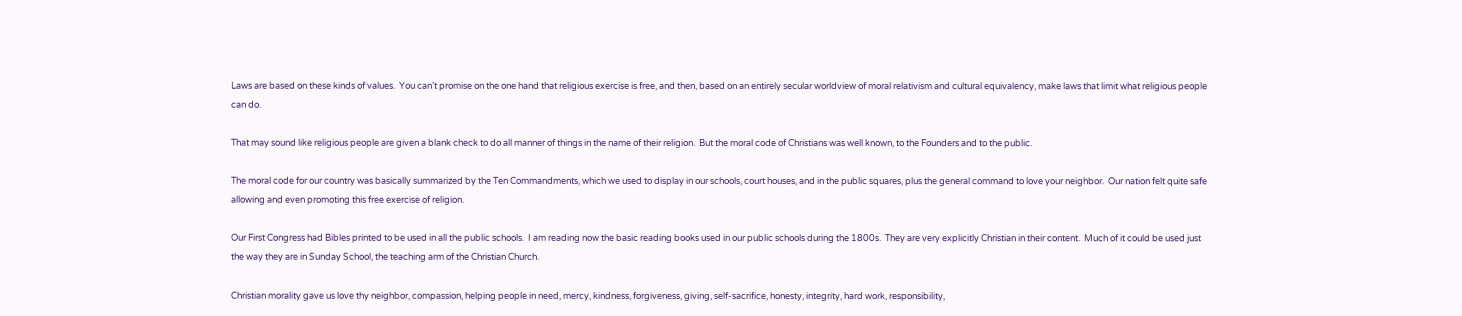Laws are based on these kinds of values.  You can’t promise on the one hand that religious exercise is free, and then, based on an entirely secular worldview of moral relativism and cultural equivalency, make laws that limit what religious people can do.

That may sound like religious people are given a blank check to do all manner of things in the name of their religion.  But the moral code of Christians was well known, to the Founders and to the public.

The moral code for our country was basically summarized by the Ten Commandments, which we used to display in our schools, court houses, and in the public squares, plus the general command to love your neighbor.  Our nation felt quite safe allowing and even promoting this free exercise of religion.

Our First Congress had Bibles printed to be used in all the public schools.  I am reading now the basic reading books used in our public schools during the 1800s.  They are very explicitly Christian in their content.  Much of it could be used just the way they are in Sunday School, the teaching arm of the Christian Church.

Christian morality gave us love thy neighbor, compassion, helping people in need, mercy, kindness, forgiveness, giving, self-sacrifice, honesty, integrity, hard work, responsibility,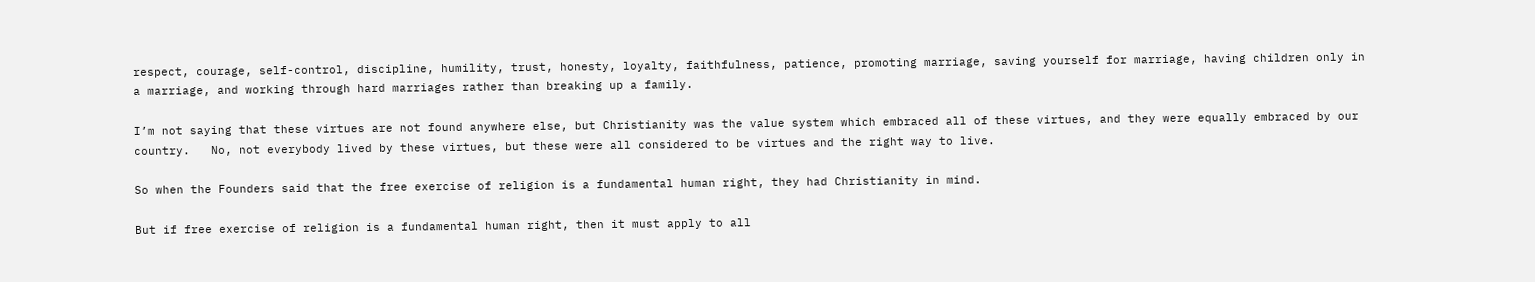respect, courage, self-control, discipline, humility, trust, honesty, loyalty, faithfulness, patience, promoting marriage, saving yourself for marriage, having children only in a marriage, and working through hard marriages rather than breaking up a family.

I’m not saying that these virtues are not found anywhere else, but Christianity was the value system which embraced all of these virtues, and they were equally embraced by our country.   No, not everybody lived by these virtues, but these were all considered to be virtues and the right way to live.

So when the Founders said that the free exercise of religion is a fundamental human right, they had Christianity in mind.

But if free exercise of religion is a fundamental human right, then it must apply to all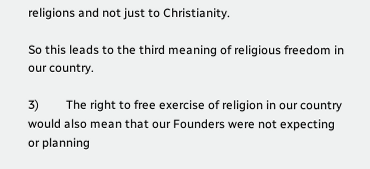religions and not just to Christianity.

So this leads to the third meaning of religious freedom in our country.

3)         The right to free exercise of religion in our country would also mean that our Founders were not expecting or planning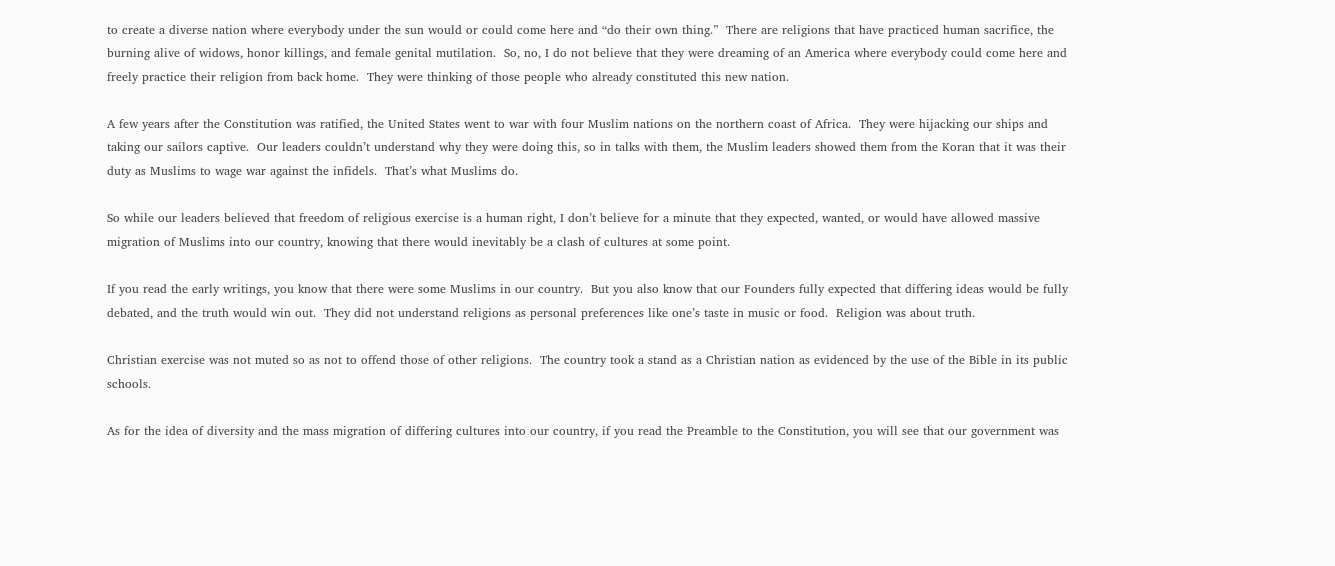to create a diverse nation where everybody under the sun would or could come here and “do their own thing.”  There are religions that have practiced human sacrifice, the burning alive of widows, honor killings, and female genital mutilation.  So, no, I do not believe that they were dreaming of an America where everybody could come here and freely practice their religion from back home.  They were thinking of those people who already constituted this new nation.

A few years after the Constitution was ratified, the United States went to war with four Muslim nations on the northern coast of Africa.  They were hijacking our ships and taking our sailors captive.  Our leaders couldn’t understand why they were doing this, so in talks with them, the Muslim leaders showed them from the Koran that it was their duty as Muslims to wage war against the infidels.  That’s what Muslims do.

So while our leaders believed that freedom of religious exercise is a human right, I don’t believe for a minute that they expected, wanted, or would have allowed massive migration of Muslims into our country, knowing that there would inevitably be a clash of cultures at some point.

If you read the early writings, you know that there were some Muslims in our country.  But you also know that our Founders fully expected that differing ideas would be fully debated, and the truth would win out.  They did not understand religions as personal preferences like one’s taste in music or food.  Religion was about truth.

Christian exercise was not muted so as not to offend those of other religions.  The country took a stand as a Christian nation as evidenced by the use of the Bible in its public schools.

As for the idea of diversity and the mass migration of differing cultures into our country, if you read the Preamble to the Constitution, you will see that our government was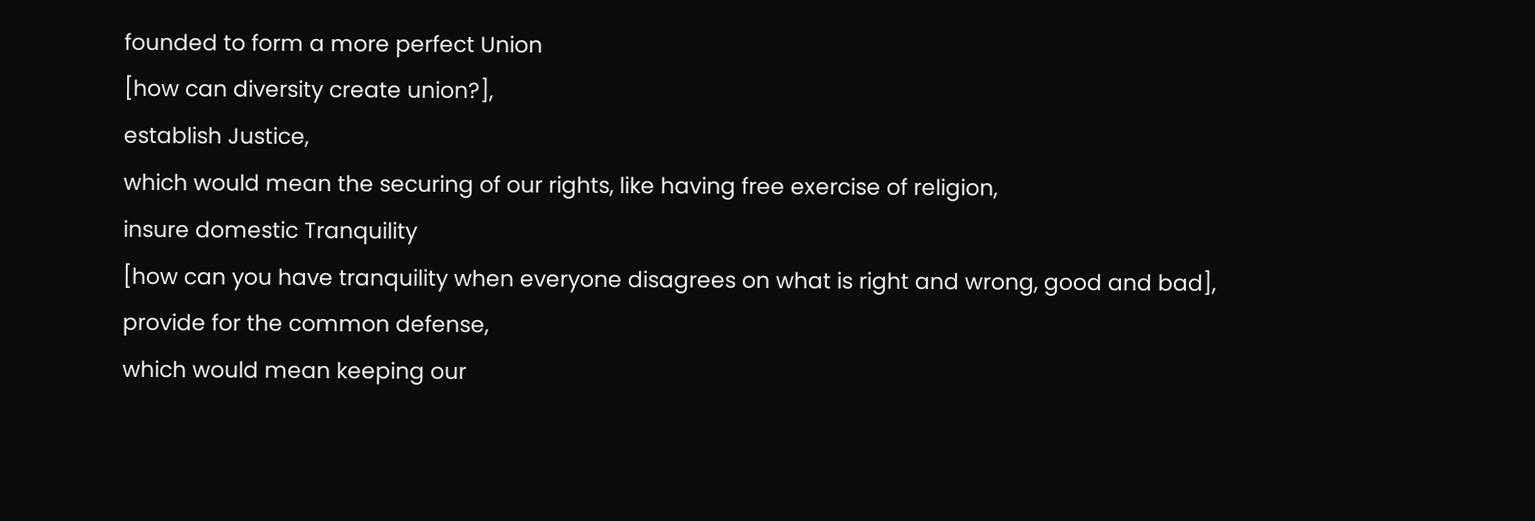founded to form a more perfect Union
[how can diversity create union?],
establish Justice,
which would mean the securing of our rights, like having free exercise of religion,
insure domestic Tranquility
[how can you have tranquility when everyone disagrees on what is right and wrong, good and bad],
provide for the common defense,
which would mean keeping our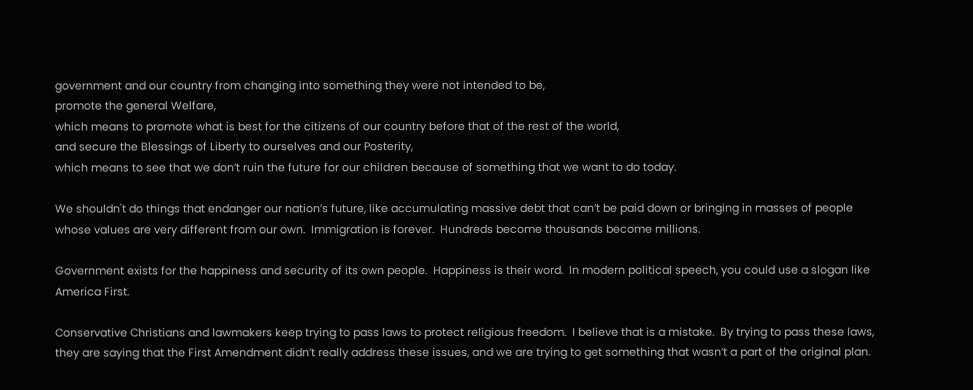government and our country from changing into something they were not intended to be,
promote the general Welfare,
which means to promote what is best for the citizens of our country before that of the rest of the world,
and secure the Blessings of Liberty to ourselves and our Posterity,
which means to see that we don’t ruin the future for our children because of something that we want to do today.

We shouldn't do things that endanger our nation’s future, like accumulating massive debt that can’t be paid down or bringing in masses of people whose values are very different from our own.  Immigration is forever.  Hundreds become thousands become millions.

Government exists for the happiness and security of its own people.  Happiness is their word.  In modern political speech, you could use a slogan like America First.

Conservative Christians and lawmakers keep trying to pass laws to protect religious freedom.  I believe that is a mistake.  By trying to pass these laws, they are saying that the First Amendment didn’t really address these issues, and we are trying to get something that wasn’t a part of the original plan.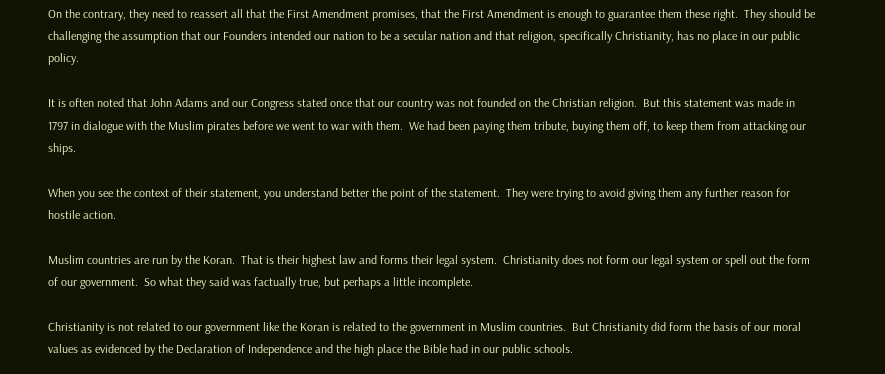On the contrary, they need to reassert all that the First Amendment promises, that the First Amendment is enough to guarantee them these right.  They should be challenging the assumption that our Founders intended our nation to be a secular nation and that religion, specifically Christianity, has no place in our public policy.

It is often noted that John Adams and our Congress stated once that our country was not founded on the Christian religion.  But this statement was made in 1797 in dialogue with the Muslim pirates before we went to war with them.  We had been paying them tribute, buying them off, to keep them from attacking our ships.

When you see the context of their statement, you understand better the point of the statement.  They were trying to avoid giving them any further reason for hostile action.

Muslim countries are run by the Koran.  That is their highest law and forms their legal system.  Christianity does not form our legal system or spell out the form of our government.  So what they said was factually true, but perhaps a little incomplete.

Christianity is not related to our government like the Koran is related to the government in Muslim countries.  But Christianity did form the basis of our moral values as evidenced by the Declaration of Independence and the high place the Bible had in our public schools.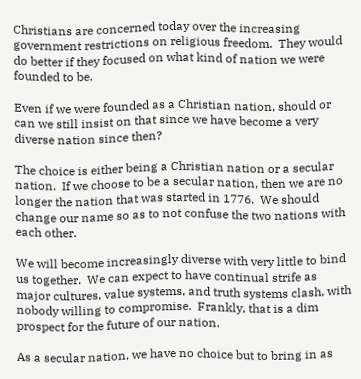Christians are concerned today over the increasing government restrictions on religious freedom.  They would do better if they focused on what kind of nation we were founded to be.

Even if we were founded as a Christian nation, should or can we still insist on that since we have become a very diverse nation since then?

The choice is either being a Christian nation or a secular nation.  If we choose to be a secular nation, then we are no longer the nation that was started in 1776.  We should change our name so as to not confuse the two nations with each other.

We will become increasingly diverse with very little to bind us together.  We can expect to have continual strife as major cultures, value systems, and truth systems clash, with nobody willing to compromise.  Frankly, that is a dim prospect for the future of our nation.

As a secular nation, we have no choice but to bring in as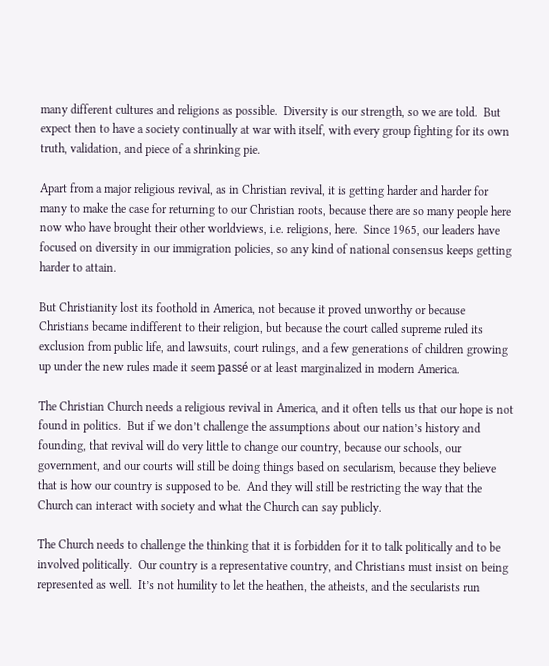many different cultures and religions as possible.  Diversity is our strength, so we are told.  But expect then to have a society continually at war with itself, with every group fighting for its own truth, validation, and piece of a shrinking pie.

Apart from a major religious revival, as in Christian revival, it is getting harder and harder for many to make the case for returning to our Christian roots, because there are so many people here now who have brought their other worldviews, i.e. religions, here.  Since 1965, our leaders have focused on diversity in our immigration policies, so any kind of national consensus keeps getting harder to attain.

But Christianity lost its foothold in America, not because it proved unworthy or because Christians became indifferent to their religion, but because the court called supreme ruled its exclusion from public life, and lawsuits, court rulings, and a few generations of children growing up under the new rules made it seem passé or at least marginalized in modern America.

The Christian Church needs a religious revival in America, and it often tells us that our hope is not found in politics.  But if we don’t challenge the assumptions about our nation’s history and founding, that revival will do very little to change our country, because our schools, our government, and our courts will still be doing things based on secularism, because they believe that is how our country is supposed to be.  And they will still be restricting the way that the Church can interact with society and what the Church can say publicly.

The Church needs to challenge the thinking that it is forbidden for it to talk politically and to be involved politically.  Our country is a representative country, and Christians must insist on being represented as well.  It’s not humility to let the heathen, the atheists, and the secularists run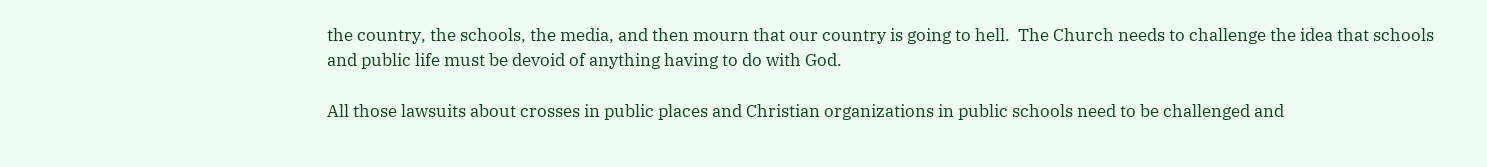the country, the schools, the media, and then mourn that our country is going to hell.  The Church needs to challenge the idea that schools and public life must be devoid of anything having to do with God.

All those lawsuits about crosses in public places and Christian organizations in public schools need to be challenged and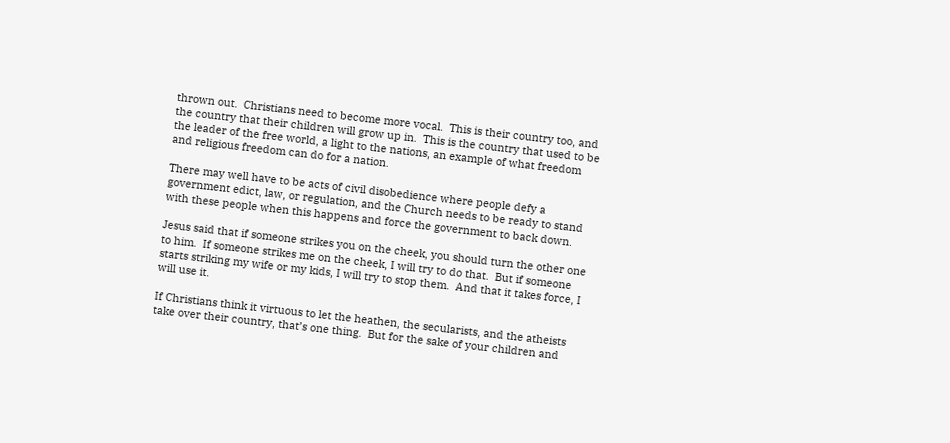thrown out.  Christians need to become more vocal.  This is their country too, and the country that their children will grow up in.  This is the country that used to be the leader of the free world, a light to the nations, an example of what freedom and religious freedom can do for a nation.

There may well have to be acts of civil disobedience where people defy a government edict, law, or regulation, and the Church needs to be ready to stand with these people when this happens and force the government to back down.

Jesus said that if someone strikes you on the cheek, you should turn the other one to him.  If someone strikes me on the cheek, I will try to do that.  But if someone starts striking my wife or my kids, I will try to stop them.  And that it takes force, I will use it.

If Christians think it virtuous to let the heathen, the secularists, and the atheists take over their country, that’s one thing.  But for the sake of your children and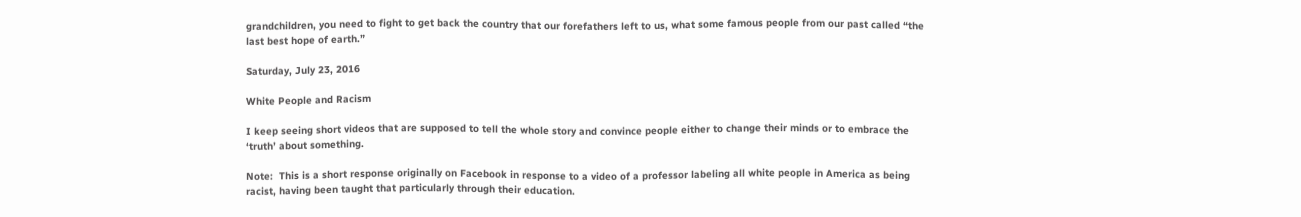grandchildren, you need to fight to get back the country that our forefathers left to us, what some famous people from our past called “the last best hope of earth.”

Saturday, July 23, 2016

White People and Racism

I keep seeing short videos that are supposed to tell the whole story and convince people either to change their minds or to embrace the ‘truth’ about something.

Note:  This is a short response originally on Facebook in response to a video of a professor labeling all white people in America as being racist, having been taught that particularly through their education.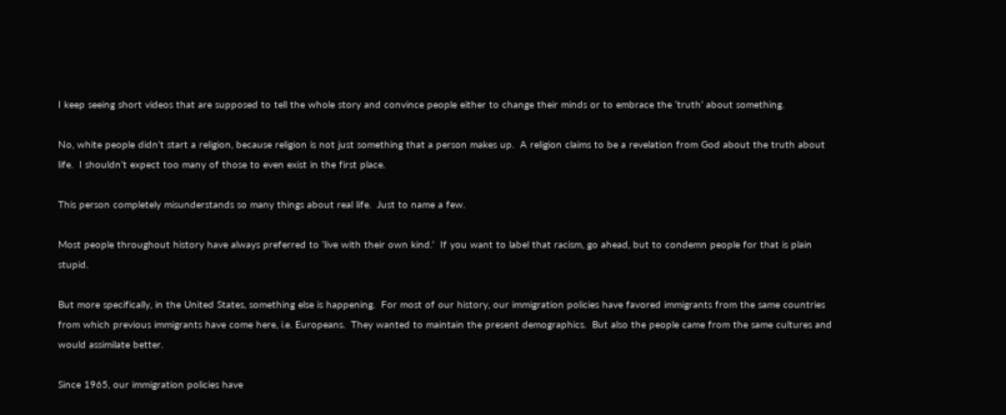I keep seeing short videos that are supposed to tell the whole story and convince people either to change their minds or to embrace the ‘truth’ about something.

No, white people didn’t start a religion, because religion is not just something that a person makes up.  A religion claims to be a revelation from God about the truth about life.  I shouldn’t expect too many of those to even exist in the first place.

This person completely misunderstands so many things about real life.  Just to name a few.

Most people throughout history have always preferred to ‘live with their own kind.’  If you want to label that racism, go ahead, but to condemn people for that is plain stupid.

But more specifically, in the United States, something else is happening.  For most of our history, our immigration policies have favored immigrants from the same countries from which previous immigrants have come here, i.e. Europeans.  They wanted to maintain the present demographics.  But also the people came from the same cultures and would assimilate better.

Since 1965, our immigration policies have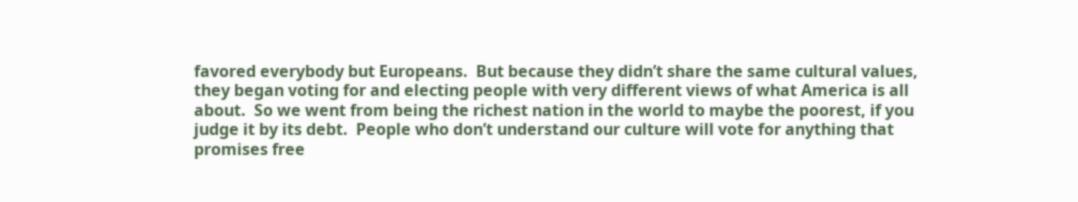favored everybody but Europeans.  But because they didn’t share the same cultural values, they began voting for and electing people with very different views of what America is all about.  So we went from being the richest nation in the world to maybe the poorest, if you judge it by its debt.  People who don’t understand our culture will vote for anything that promises free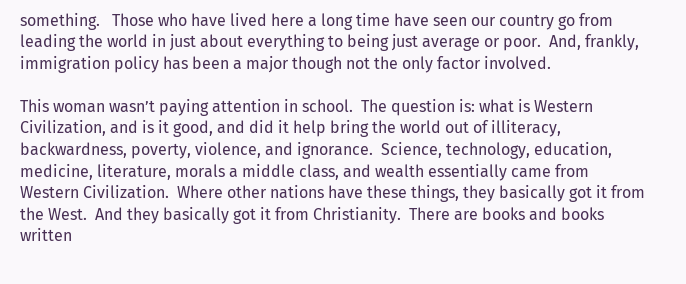something.   Those who have lived here a long time have seen our country go from leading the world in just about everything to being just average or poor.  And, frankly, immigration policy has been a major though not the only factor involved.

This woman wasn’t paying attention in school.  The question is: what is Western Civilization, and is it good, and did it help bring the world out of illiteracy, backwardness, poverty, violence, and ignorance.  Science, technology, education, medicine, literature, morals a middle class, and wealth essentially came from Western Civilization.  Where other nations have these things, they basically got it from the West.  And they basically got it from Christianity.  There are books and books written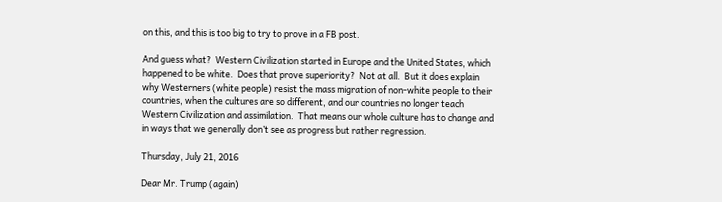on this, and this is too big to try to prove in a FB post.

And guess what?  Western Civilization started in Europe and the United States, which happened to be white.  Does that prove superiority?  Not at all.  But it does explain why Westerners (white people) resist the mass migration of non-white people to their countries, when the cultures are so different, and our countries no longer teach Western Civilization and assimilation.  That means our whole culture has to change and in ways that we generally don’t see as progress but rather regression.

Thursday, July 21, 2016

Dear Mr. Trump (again)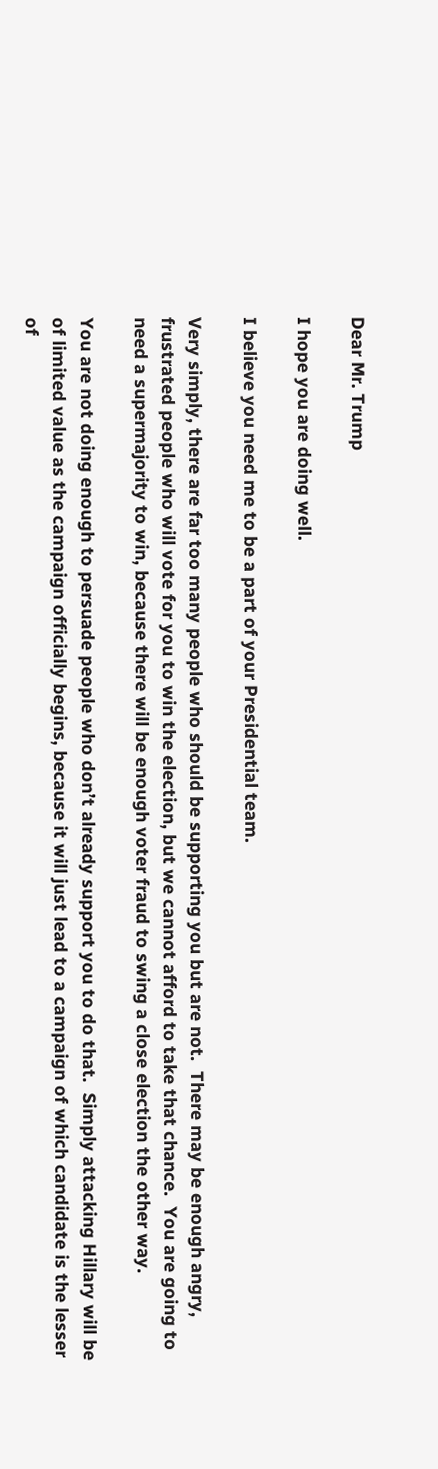Dear Mr. Trump

I hope you are doing well.

I believe you need me to be a part of your Presidential team.

Very simply, there are far too many people who should be supporting you but are not.  There may be enough angry, frustrated people who will vote for you to win the election, but we cannot afford to take that chance.  You are going to need a supermajority to win, because there will be enough voter fraud to swing a close election the other way.

You are not doing enough to persuade people who don’t already support you to do that.  Simply attacking Hillary will be of limited value as the campaign officially begins, because it will just lead to a campaign of which candidate is the lesser of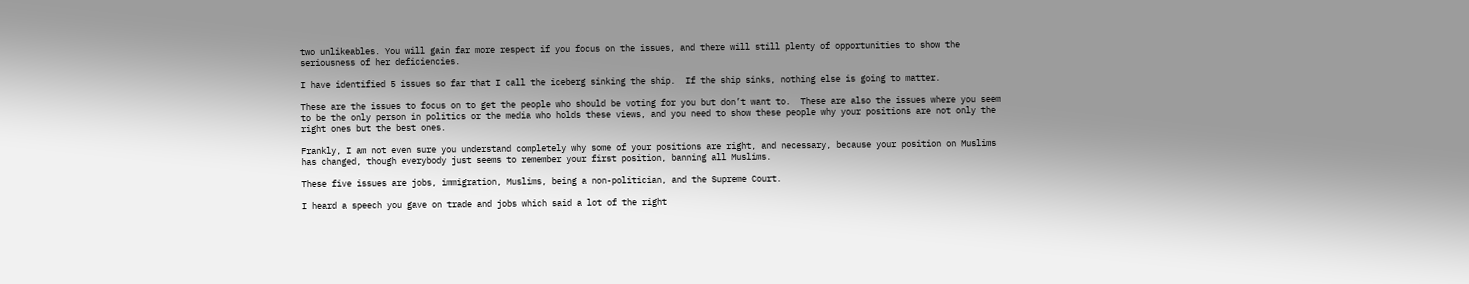two unlikeables. You will gain far more respect if you focus on the issues, and there will still plenty of opportunities to show the seriousness of her deficiencies.

I have identified 5 issues so far that I call the iceberg sinking the ship.  If the ship sinks, nothing else is going to matter.

These are the issues to focus on to get the people who should be voting for you but don’t want to.  These are also the issues where you seem to be the only person in politics or the media who holds these views, and you need to show these people why your positions are not only the right ones but the best ones.

Frankly, I am not even sure you understand completely why some of your positions are right, and necessary, because your position on Muslims has changed, though everybody just seems to remember your first position, banning all Muslims.

These five issues are jobs, immigration, Muslims, being a non-politician, and the Supreme Court.

I heard a speech you gave on trade and jobs which said a lot of the right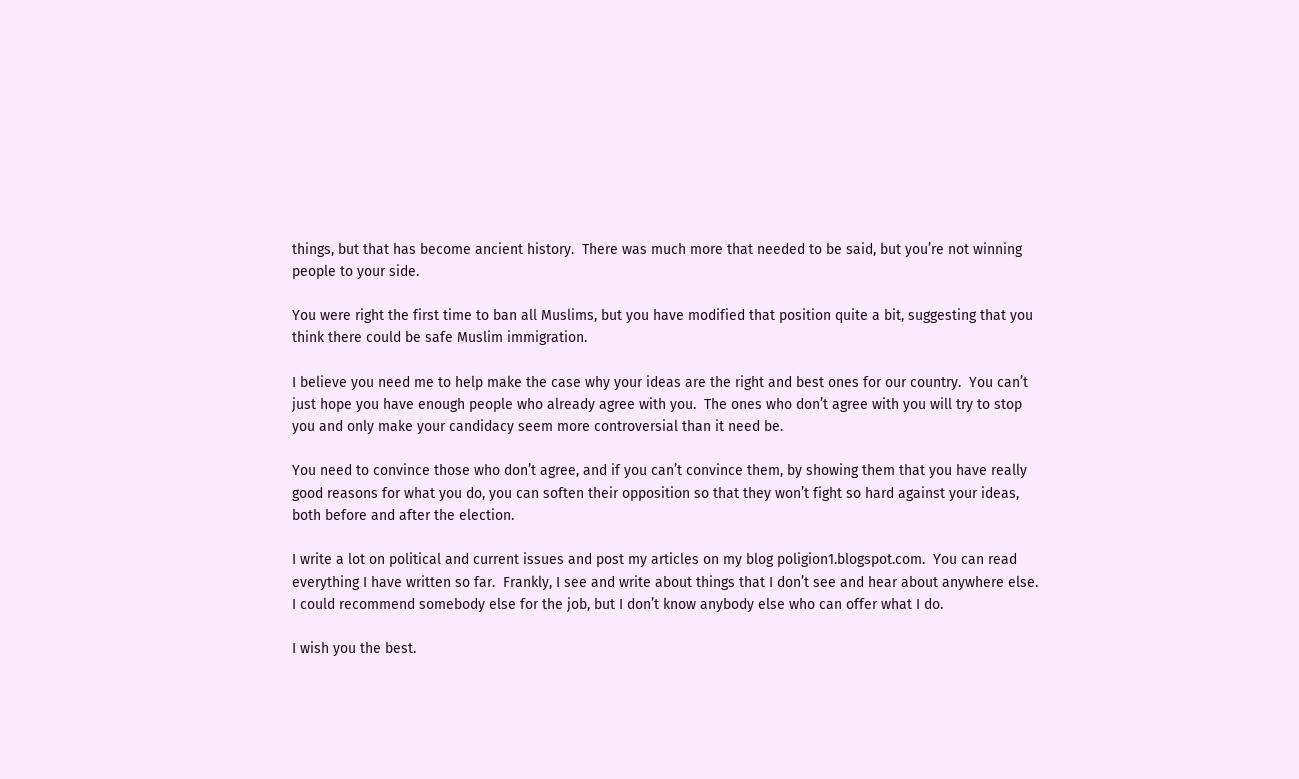things, but that has become ancient history.  There was much more that needed to be said, but you’re not winning people to your side.

You were right the first time to ban all Muslims, but you have modified that position quite a bit, suggesting that you think there could be safe Muslim immigration.

I believe you need me to help make the case why your ideas are the right and best ones for our country.  You can’t just hope you have enough people who already agree with you.  The ones who don’t agree with you will try to stop you and only make your candidacy seem more controversial than it need be.

You need to convince those who don’t agree, and if you can’t convince them, by showing them that you have really good reasons for what you do, you can soften their opposition so that they won’t fight so hard against your ideas, both before and after the election.

I write a lot on political and current issues and post my articles on my blog poligion1.blogspot.com.  You can read everything I have written so far.  Frankly, I see and write about things that I don’t see and hear about anywhere else.  I could recommend somebody else for the job, but I don’t know anybody else who can offer what I do.

I wish you the best.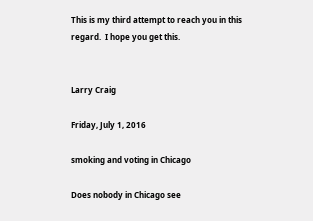This is my third attempt to reach you in this regard.  I hope you get this.


Larry Craig

Friday, July 1, 2016

smoking and voting in Chicago

Does nobody in Chicago see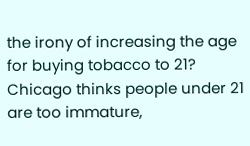the irony of increasing the age for buying tobacco to 21?  Chicago thinks people under 21 are too immature,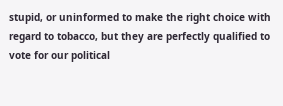stupid, or uninformed to make the right choice with regard to tobacco, but they are perfectly qualified to vote for our political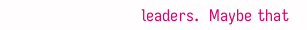leaders.  Maybe that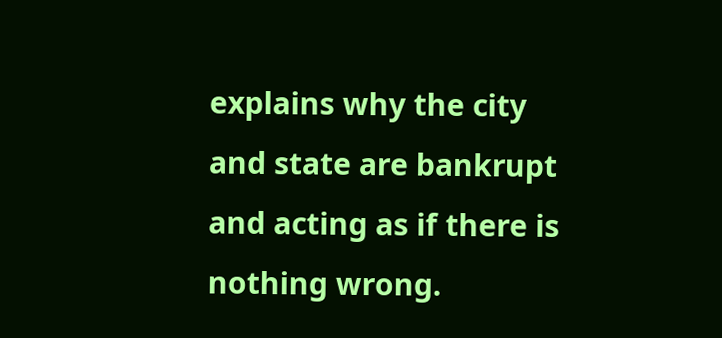explains why the city and state are bankrupt and acting as if there is nothing wrong.